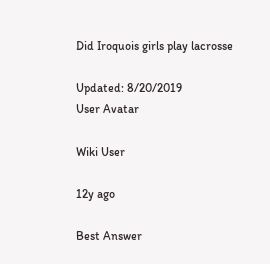Did Iroquois girls play lacrosse

Updated: 8/20/2019
User Avatar

Wiki User

12y ago

Best Answer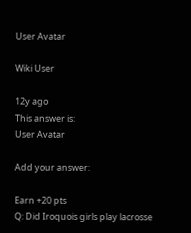User Avatar

Wiki User

12y ago
This answer is:
User Avatar

Add your answer:

Earn +20 pts
Q: Did Iroquois girls play lacrosse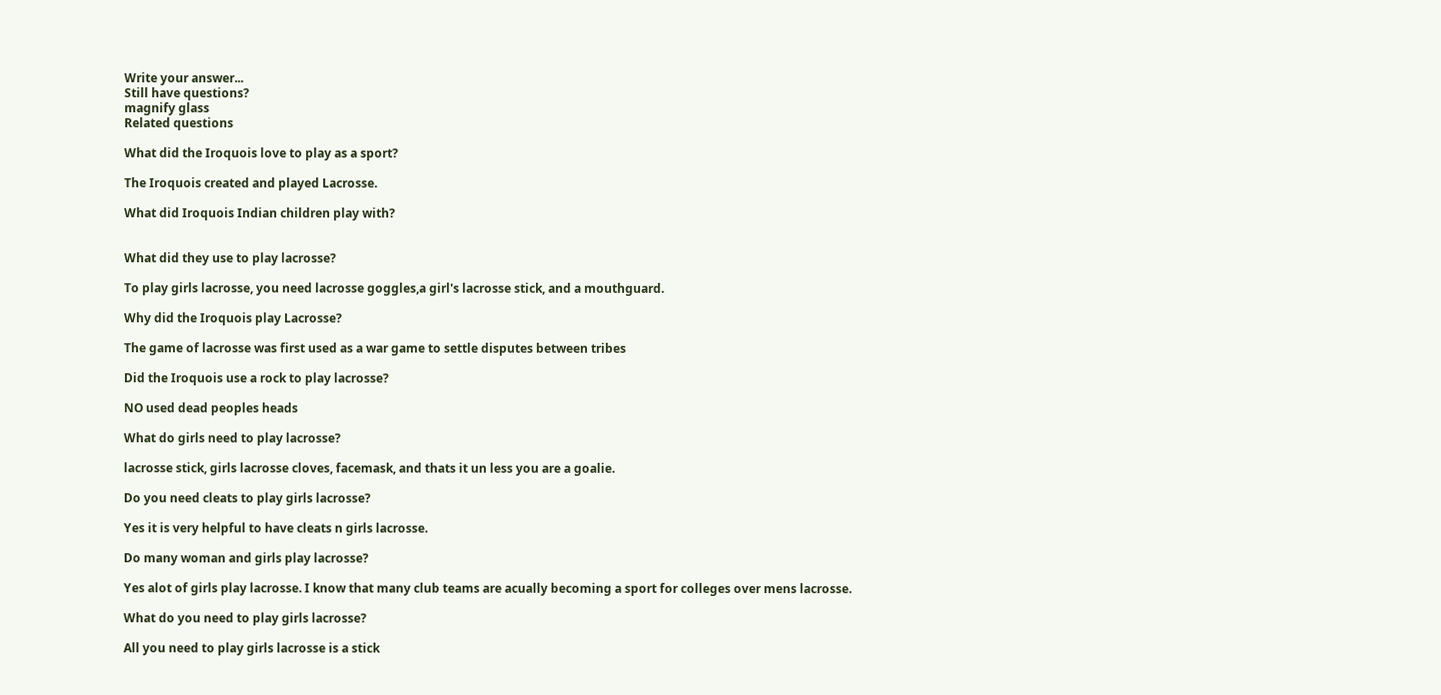Write your answer...
Still have questions?
magnify glass
Related questions

What did the Iroquois love to play as a sport?

The Iroquois created and played Lacrosse.

What did Iroquois Indian children play with?


What did they use to play lacrosse?

To play girls lacrosse, you need lacrosse goggles,a girl's lacrosse stick, and a mouthguard.

Why did the Iroquois play Lacrosse?

The game of lacrosse was first used as a war game to settle disputes between tribes

Did the Iroquois use a rock to play lacrosse?

NO used dead peoples heads

What do girls need to play lacrosse?

lacrosse stick, girls lacrosse cloves, facemask, and thats it un less you are a goalie.

Do you need cleats to play girls lacrosse?

Yes it is very helpful to have cleats n girls lacrosse.

Do many woman and girls play lacrosse?

Yes alot of girls play lacrosse. I know that many club teams are acually becoming a sport for colleges over mens lacrosse.

What do you need to play girls lacrosse?

All you need to play girls lacrosse is a stick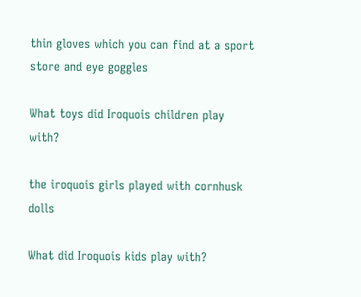thin gloves which you can find at a sport store and eye goggles

What toys did Iroquois children play with?

the iroquois girls played with cornhusk dolls

What did Iroquois kids play with?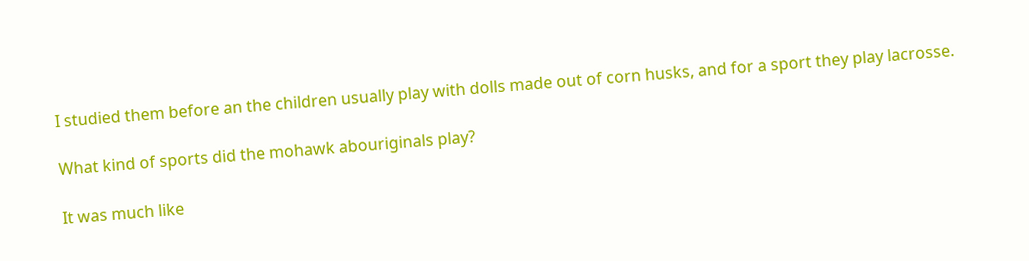I studied them before an the children usually play with dolls made out of corn husks, and for a sport they play lacrosse.

What kind of sports did the mohawk abouriginals play?

It was much like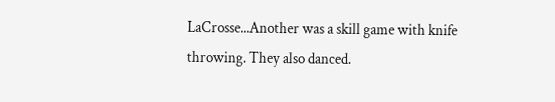LaCrosse...Another was a skill game with knife throwing. They also danced.